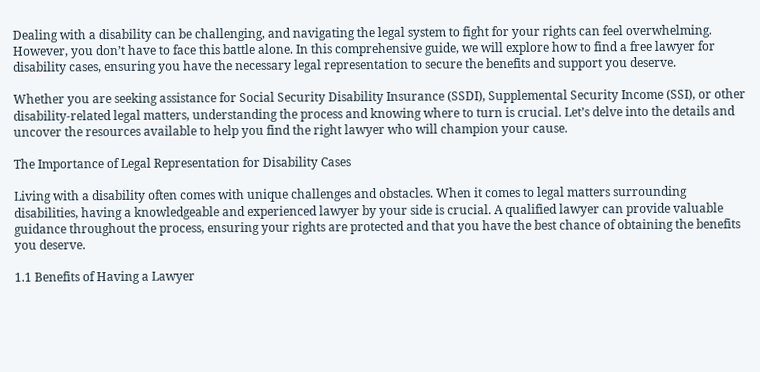Dealing with a disability can be challenging, and navigating the legal system to fight for your rights can feel overwhelming. However, you don’t have to face this battle alone. In this comprehensive guide, we will explore how to find a free lawyer for disability cases, ensuring you have the necessary legal representation to secure the benefits and support you deserve.

Whether you are seeking assistance for Social Security Disability Insurance (SSDI), Supplemental Security Income (SSI), or other disability-related legal matters, understanding the process and knowing where to turn is crucial. Let’s delve into the details and uncover the resources available to help you find the right lawyer who will champion your cause.

The Importance of Legal Representation for Disability Cases

Living with a disability often comes with unique challenges and obstacles. When it comes to legal matters surrounding disabilities, having a knowledgeable and experienced lawyer by your side is crucial. A qualified lawyer can provide valuable guidance throughout the process, ensuring your rights are protected and that you have the best chance of obtaining the benefits you deserve.

1.1 Benefits of Having a Lawyer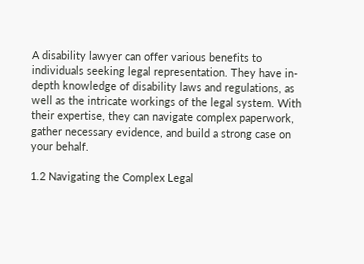A disability lawyer can offer various benefits to individuals seeking legal representation. They have in-depth knowledge of disability laws and regulations, as well as the intricate workings of the legal system. With their expertise, they can navigate complex paperwork, gather necessary evidence, and build a strong case on your behalf.

1.2 Navigating the Complex Legal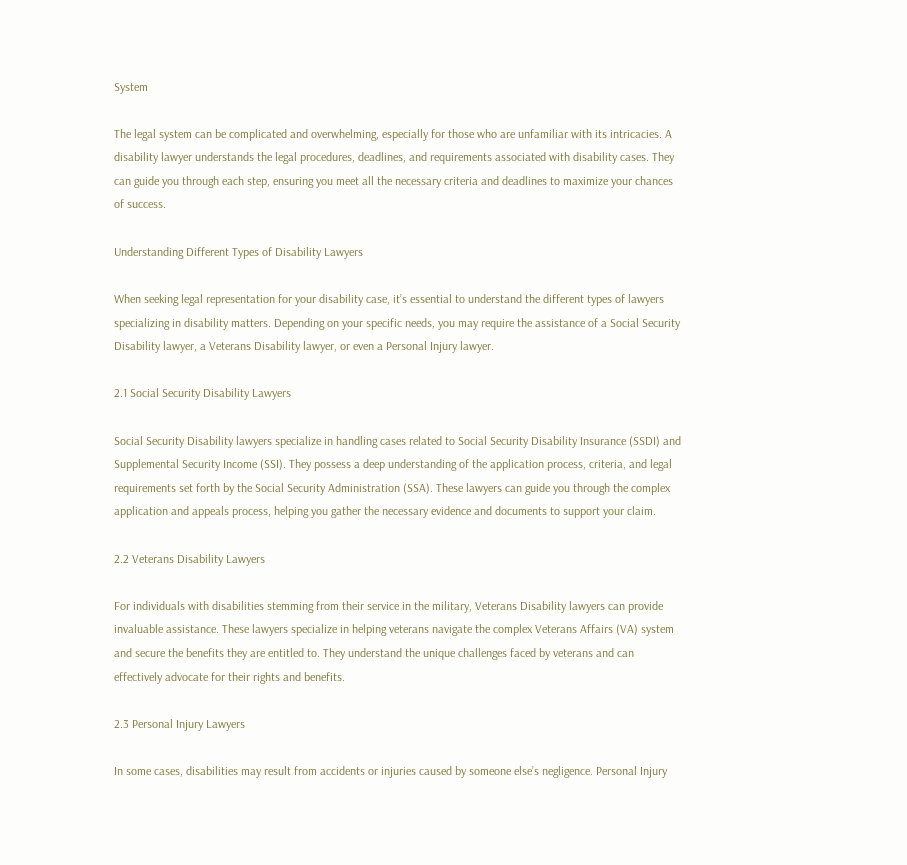System

The legal system can be complicated and overwhelming, especially for those who are unfamiliar with its intricacies. A disability lawyer understands the legal procedures, deadlines, and requirements associated with disability cases. They can guide you through each step, ensuring you meet all the necessary criteria and deadlines to maximize your chances of success.

Understanding Different Types of Disability Lawyers

When seeking legal representation for your disability case, it’s essential to understand the different types of lawyers specializing in disability matters. Depending on your specific needs, you may require the assistance of a Social Security Disability lawyer, a Veterans Disability lawyer, or even a Personal Injury lawyer.

2.1 Social Security Disability Lawyers

Social Security Disability lawyers specialize in handling cases related to Social Security Disability Insurance (SSDI) and Supplemental Security Income (SSI). They possess a deep understanding of the application process, criteria, and legal requirements set forth by the Social Security Administration (SSA). These lawyers can guide you through the complex application and appeals process, helping you gather the necessary evidence and documents to support your claim.

2.2 Veterans Disability Lawyers

For individuals with disabilities stemming from their service in the military, Veterans Disability lawyers can provide invaluable assistance. These lawyers specialize in helping veterans navigate the complex Veterans Affairs (VA) system and secure the benefits they are entitled to. They understand the unique challenges faced by veterans and can effectively advocate for their rights and benefits.

2.3 Personal Injury Lawyers

In some cases, disabilities may result from accidents or injuries caused by someone else’s negligence. Personal Injury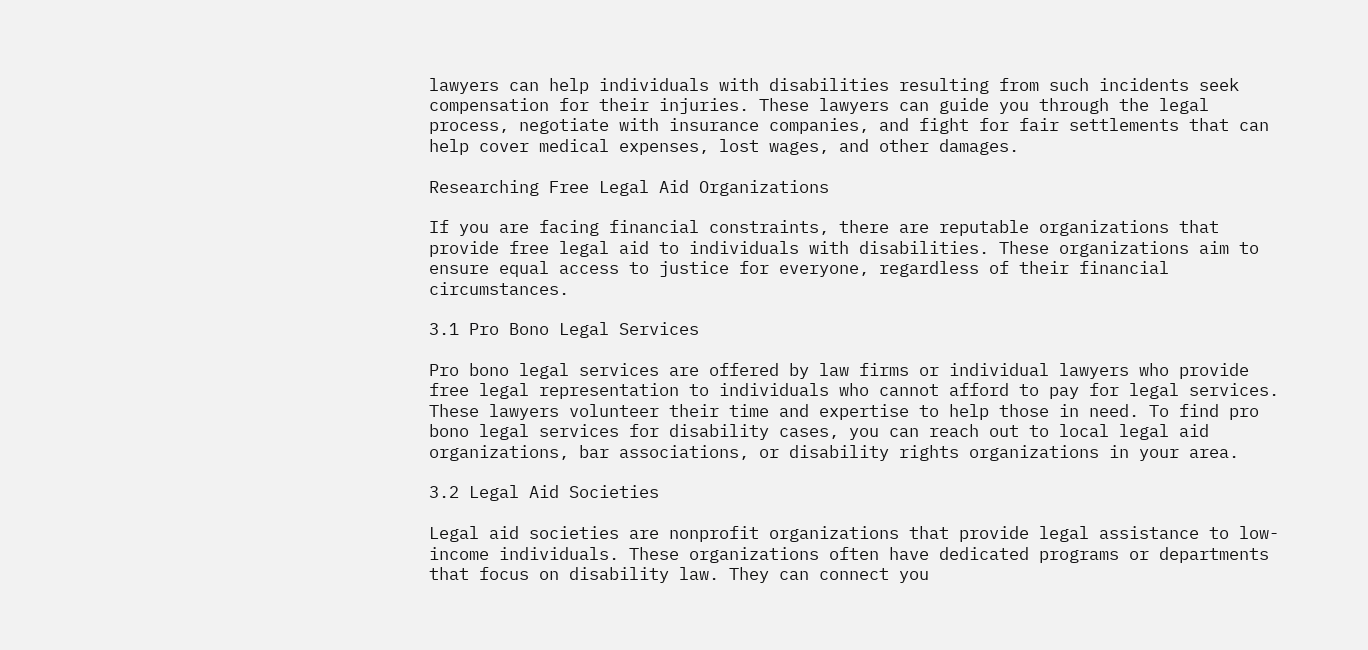lawyers can help individuals with disabilities resulting from such incidents seek compensation for their injuries. These lawyers can guide you through the legal process, negotiate with insurance companies, and fight for fair settlements that can help cover medical expenses, lost wages, and other damages.

Researching Free Legal Aid Organizations

If you are facing financial constraints, there are reputable organizations that provide free legal aid to individuals with disabilities. These organizations aim to ensure equal access to justice for everyone, regardless of their financial circumstances.

3.1 Pro Bono Legal Services

Pro bono legal services are offered by law firms or individual lawyers who provide free legal representation to individuals who cannot afford to pay for legal services. These lawyers volunteer their time and expertise to help those in need. To find pro bono legal services for disability cases, you can reach out to local legal aid organizations, bar associations, or disability rights organizations in your area.

3.2 Legal Aid Societies

Legal aid societies are nonprofit organizations that provide legal assistance to low-income individuals. These organizations often have dedicated programs or departments that focus on disability law. They can connect you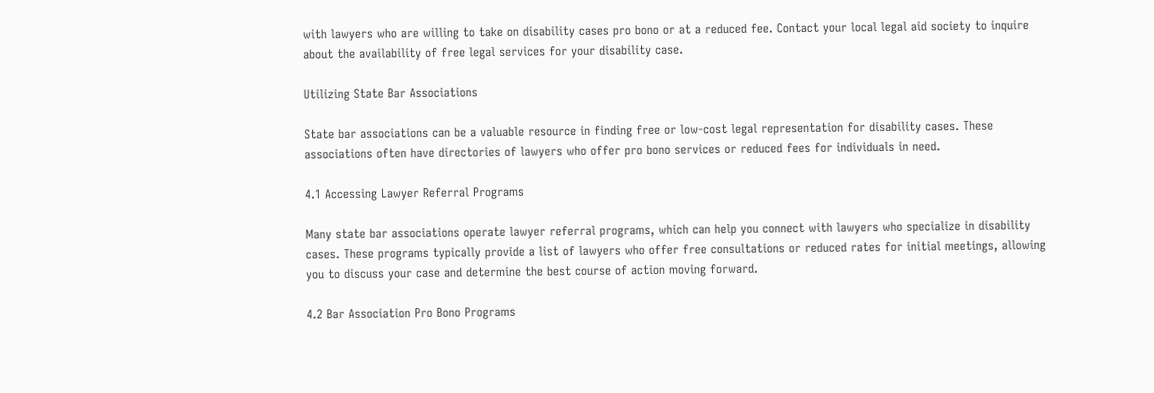with lawyers who are willing to take on disability cases pro bono or at a reduced fee. Contact your local legal aid society to inquire about the availability of free legal services for your disability case.

Utilizing State Bar Associations

State bar associations can be a valuable resource in finding free or low-cost legal representation for disability cases. These associations often have directories of lawyers who offer pro bono services or reduced fees for individuals in need.

4.1 Accessing Lawyer Referral Programs

Many state bar associations operate lawyer referral programs, which can help you connect with lawyers who specialize in disability cases. These programs typically provide a list of lawyers who offer free consultations or reduced rates for initial meetings, allowing you to discuss your case and determine the best course of action moving forward.

4.2 Bar Association Pro Bono Programs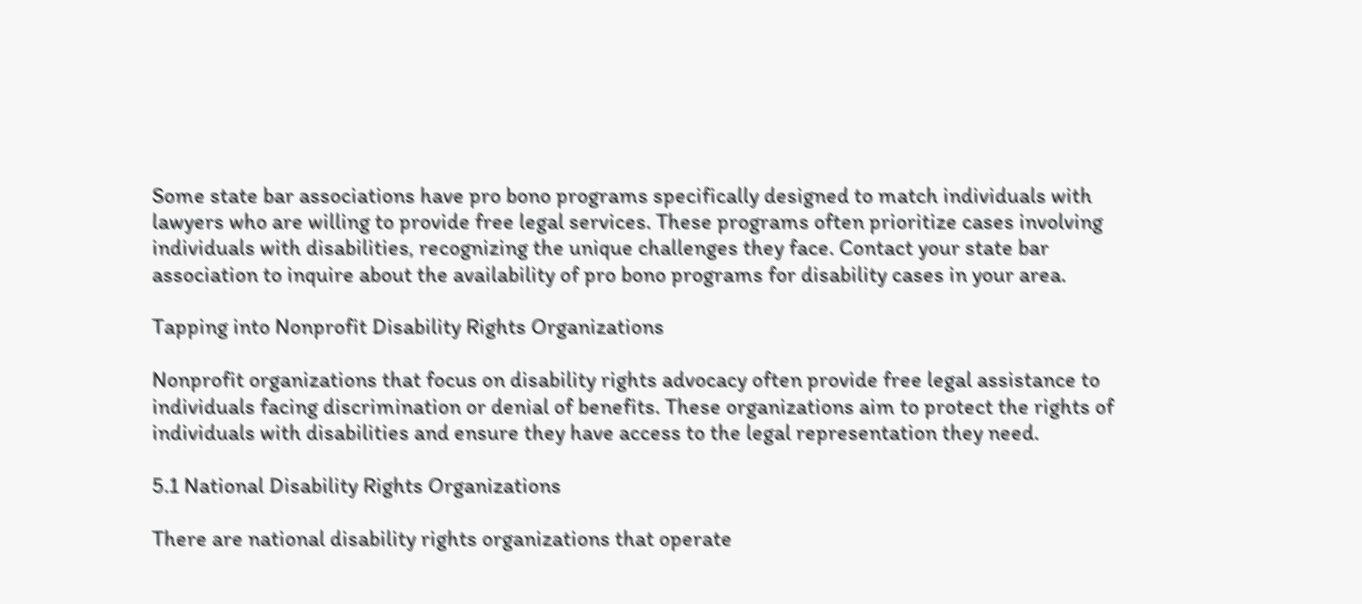Some state bar associations have pro bono programs specifically designed to match individuals with lawyers who are willing to provide free legal services. These programs often prioritize cases involving individuals with disabilities, recognizing the unique challenges they face. Contact your state bar association to inquire about the availability of pro bono programs for disability cases in your area.

Tapping into Nonprofit Disability Rights Organizations

Nonprofit organizations that focus on disability rights advocacy often provide free legal assistance to individuals facing discrimination or denial of benefits. These organizations aim to protect the rights of individuals with disabilities and ensure they have access to the legal representation they need.

5.1 National Disability Rights Organizations

There are national disability rights organizations that operate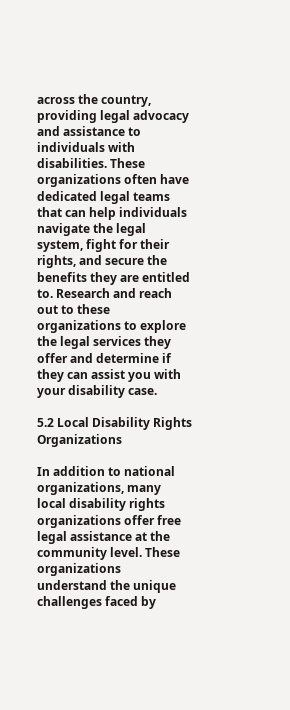across the country, providing legal advocacy and assistance to individuals with disabilities. These organizations often have dedicated legal teams that can help individuals navigate the legal system, fight for their rights, and secure the benefits they are entitled to. Research and reach out to these organizations to explore the legal services they offer and determine if they can assist you with your disability case.

5.2 Local Disability Rights Organizations

In addition to national organizations, many local disability rights organizations offer free legal assistance at the community level. These organizations understand the unique challenges faced by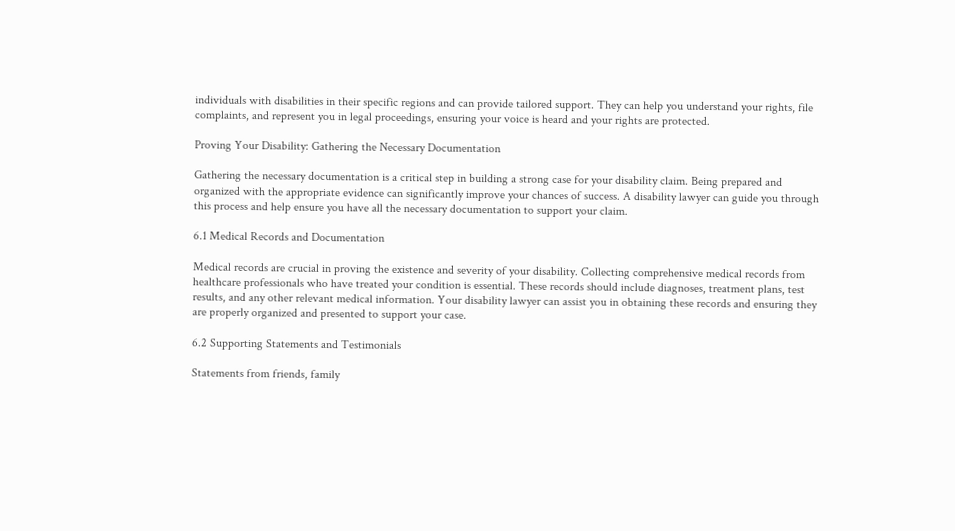individuals with disabilities in their specific regions and can provide tailored support. They can help you understand your rights, file complaints, and represent you in legal proceedings, ensuring your voice is heard and your rights are protected.

Proving Your Disability: Gathering the Necessary Documentation

Gathering the necessary documentation is a critical step in building a strong case for your disability claim. Being prepared and organized with the appropriate evidence can significantly improve your chances of success. A disability lawyer can guide you through this process and help ensure you have all the necessary documentation to support your claim.

6.1 Medical Records and Documentation

Medical records are crucial in proving the existence and severity of your disability. Collecting comprehensive medical records from healthcare professionals who have treated your condition is essential. These records should include diagnoses, treatment plans, test results, and any other relevant medical information. Your disability lawyer can assist you in obtaining these records and ensuring they are properly organized and presented to support your case.

6.2 Supporting Statements and Testimonials

Statements from friends, family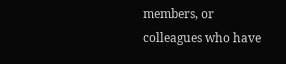members, or colleagues who have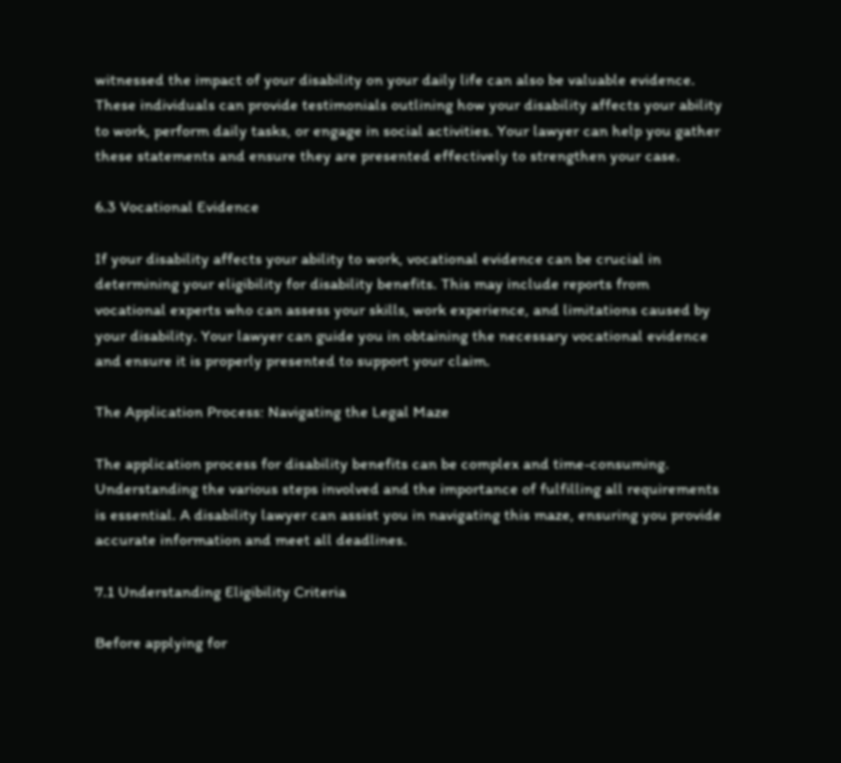witnessed the impact of your disability on your daily life can also be valuable evidence. These individuals can provide testimonials outlining how your disability affects your ability to work, perform daily tasks, or engage in social activities. Your lawyer can help you gather these statements and ensure they are presented effectively to strengthen your case.

6.3 Vocational Evidence

If your disability affects your ability to work, vocational evidence can be crucial in determining your eligibility for disability benefits. This may include reports from vocational experts who can assess your skills, work experience, and limitations caused by your disability. Your lawyer can guide you in obtaining the necessary vocational evidence and ensure it is properly presented to support your claim.

The Application Process: Navigating the Legal Maze

The application process for disability benefits can be complex and time-consuming. Understanding the various steps involved and the importance of fulfilling all requirements is essential. A disability lawyer can assist you in navigating this maze, ensuring you provide accurate information and meet all deadlines.

7.1 Understanding Eligibility Criteria

Before applying for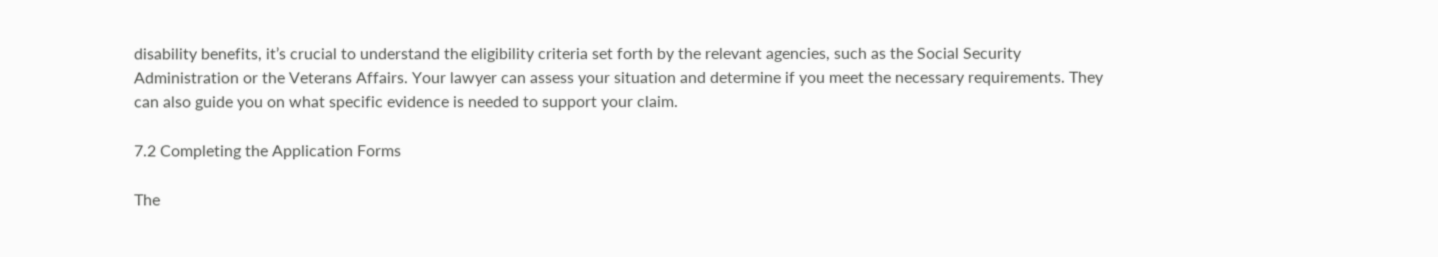disability benefits, it’s crucial to understand the eligibility criteria set forth by the relevant agencies, such as the Social Security Administration or the Veterans Affairs. Your lawyer can assess your situation and determine if you meet the necessary requirements. They can also guide you on what specific evidence is needed to support your claim.

7.2 Completing the Application Forms

The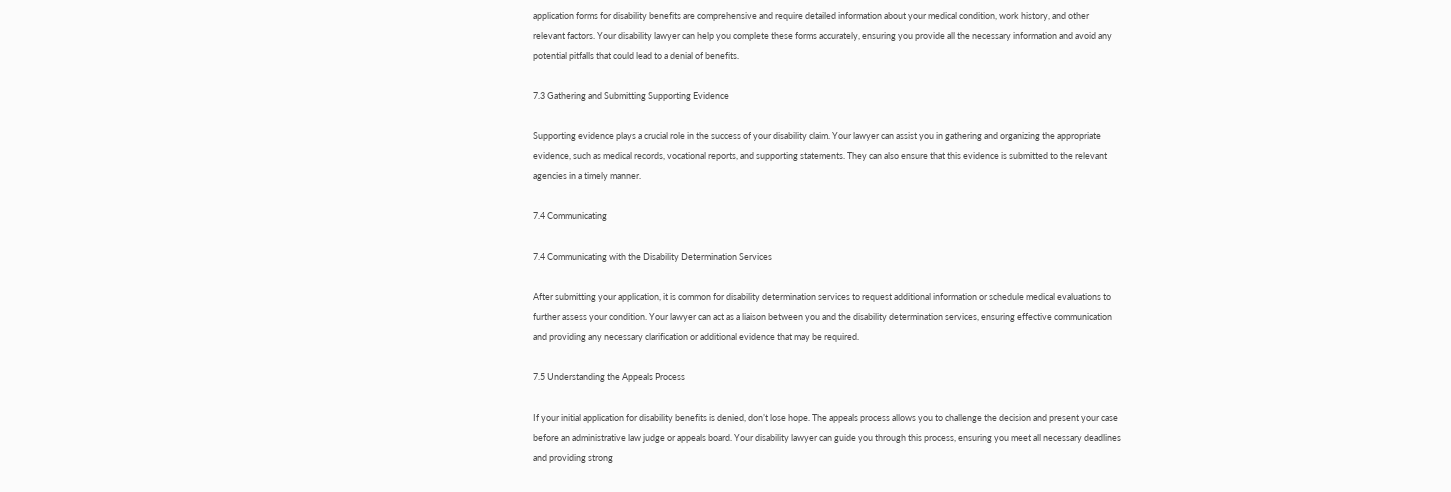application forms for disability benefits are comprehensive and require detailed information about your medical condition, work history, and other relevant factors. Your disability lawyer can help you complete these forms accurately, ensuring you provide all the necessary information and avoid any potential pitfalls that could lead to a denial of benefits.

7.3 Gathering and Submitting Supporting Evidence

Supporting evidence plays a crucial role in the success of your disability claim. Your lawyer can assist you in gathering and organizing the appropriate evidence, such as medical records, vocational reports, and supporting statements. They can also ensure that this evidence is submitted to the relevant agencies in a timely manner.

7.4 Communicating

7.4 Communicating with the Disability Determination Services

After submitting your application, it is common for disability determination services to request additional information or schedule medical evaluations to further assess your condition. Your lawyer can act as a liaison between you and the disability determination services, ensuring effective communication and providing any necessary clarification or additional evidence that may be required.

7.5 Understanding the Appeals Process

If your initial application for disability benefits is denied, don’t lose hope. The appeals process allows you to challenge the decision and present your case before an administrative law judge or appeals board. Your disability lawyer can guide you through this process, ensuring you meet all necessary deadlines and providing strong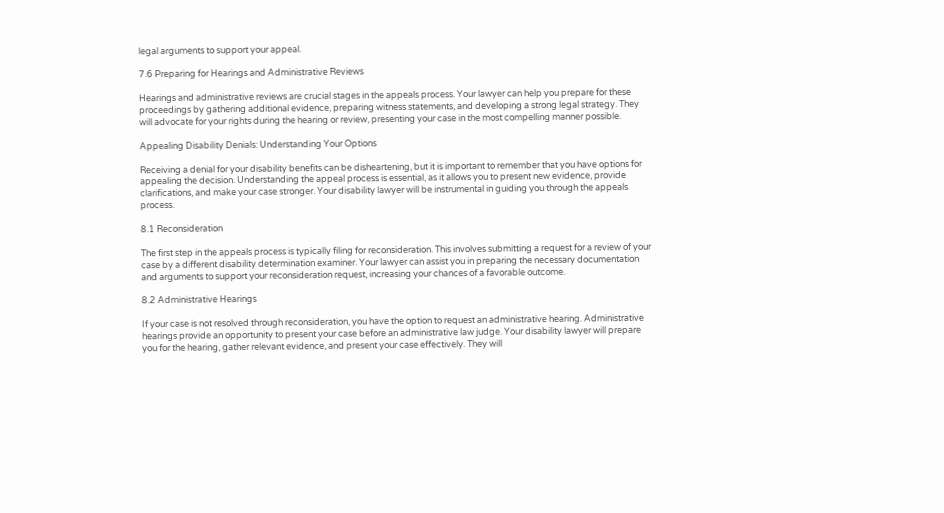legal arguments to support your appeal.

7.6 Preparing for Hearings and Administrative Reviews

Hearings and administrative reviews are crucial stages in the appeals process. Your lawyer can help you prepare for these proceedings by gathering additional evidence, preparing witness statements, and developing a strong legal strategy. They will advocate for your rights during the hearing or review, presenting your case in the most compelling manner possible.

Appealing Disability Denials: Understanding Your Options

Receiving a denial for your disability benefits can be disheartening, but it is important to remember that you have options for appealing the decision. Understanding the appeal process is essential, as it allows you to present new evidence, provide clarifications, and make your case stronger. Your disability lawyer will be instrumental in guiding you through the appeals process.

8.1 Reconsideration

The first step in the appeals process is typically filing for reconsideration. This involves submitting a request for a review of your case by a different disability determination examiner. Your lawyer can assist you in preparing the necessary documentation and arguments to support your reconsideration request, increasing your chances of a favorable outcome.

8.2 Administrative Hearings

If your case is not resolved through reconsideration, you have the option to request an administrative hearing. Administrative hearings provide an opportunity to present your case before an administrative law judge. Your disability lawyer will prepare you for the hearing, gather relevant evidence, and present your case effectively. They will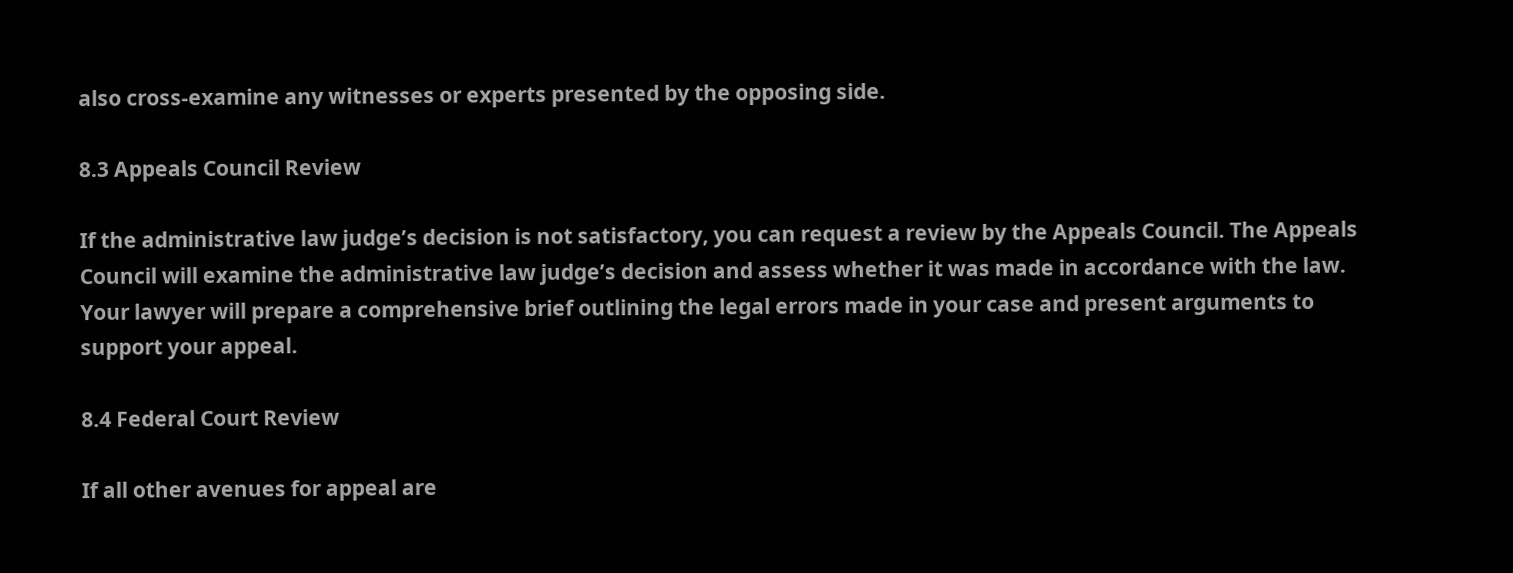also cross-examine any witnesses or experts presented by the opposing side.

8.3 Appeals Council Review

If the administrative law judge’s decision is not satisfactory, you can request a review by the Appeals Council. The Appeals Council will examine the administrative law judge’s decision and assess whether it was made in accordance with the law. Your lawyer will prepare a comprehensive brief outlining the legal errors made in your case and present arguments to support your appeal.

8.4 Federal Court Review

If all other avenues for appeal are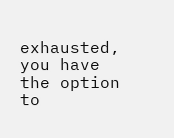exhausted, you have the option to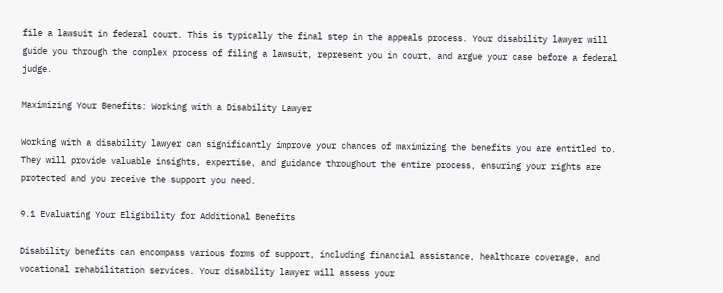file a lawsuit in federal court. This is typically the final step in the appeals process. Your disability lawyer will guide you through the complex process of filing a lawsuit, represent you in court, and argue your case before a federal judge.

Maximizing Your Benefits: Working with a Disability Lawyer

Working with a disability lawyer can significantly improve your chances of maximizing the benefits you are entitled to. They will provide valuable insights, expertise, and guidance throughout the entire process, ensuring your rights are protected and you receive the support you need.

9.1 Evaluating Your Eligibility for Additional Benefits

Disability benefits can encompass various forms of support, including financial assistance, healthcare coverage, and vocational rehabilitation services. Your disability lawyer will assess your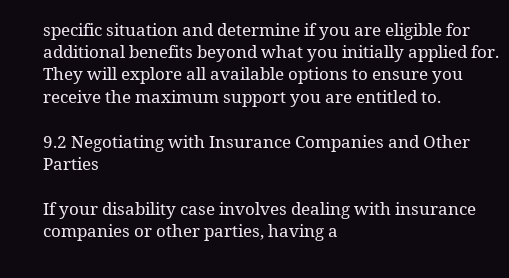specific situation and determine if you are eligible for additional benefits beyond what you initially applied for. They will explore all available options to ensure you receive the maximum support you are entitled to.

9.2 Negotiating with Insurance Companies and Other Parties

If your disability case involves dealing with insurance companies or other parties, having a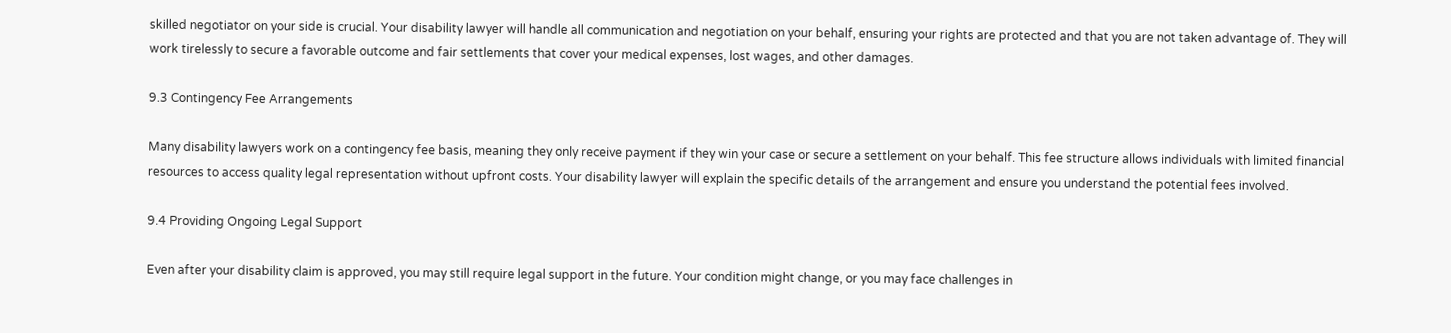skilled negotiator on your side is crucial. Your disability lawyer will handle all communication and negotiation on your behalf, ensuring your rights are protected and that you are not taken advantage of. They will work tirelessly to secure a favorable outcome and fair settlements that cover your medical expenses, lost wages, and other damages.

9.3 Contingency Fee Arrangements

Many disability lawyers work on a contingency fee basis, meaning they only receive payment if they win your case or secure a settlement on your behalf. This fee structure allows individuals with limited financial resources to access quality legal representation without upfront costs. Your disability lawyer will explain the specific details of the arrangement and ensure you understand the potential fees involved.

9.4 Providing Ongoing Legal Support

Even after your disability claim is approved, you may still require legal support in the future. Your condition might change, or you may face challenges in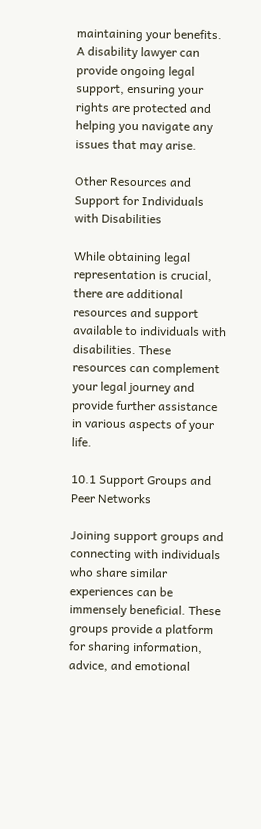maintaining your benefits. A disability lawyer can provide ongoing legal support, ensuring your rights are protected and helping you navigate any issues that may arise.

Other Resources and Support for Individuals with Disabilities

While obtaining legal representation is crucial, there are additional resources and support available to individuals with disabilities. These resources can complement your legal journey and provide further assistance in various aspects of your life.

10.1 Support Groups and Peer Networks

Joining support groups and connecting with individuals who share similar experiences can be immensely beneficial. These groups provide a platform for sharing information, advice, and emotional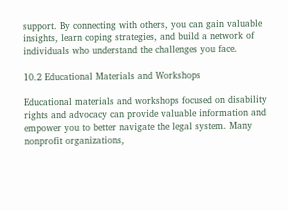support. By connecting with others, you can gain valuable insights, learn coping strategies, and build a network of individuals who understand the challenges you face.

10.2 Educational Materials and Workshops

Educational materials and workshops focused on disability rights and advocacy can provide valuable information and empower you to better navigate the legal system. Many nonprofit organizations,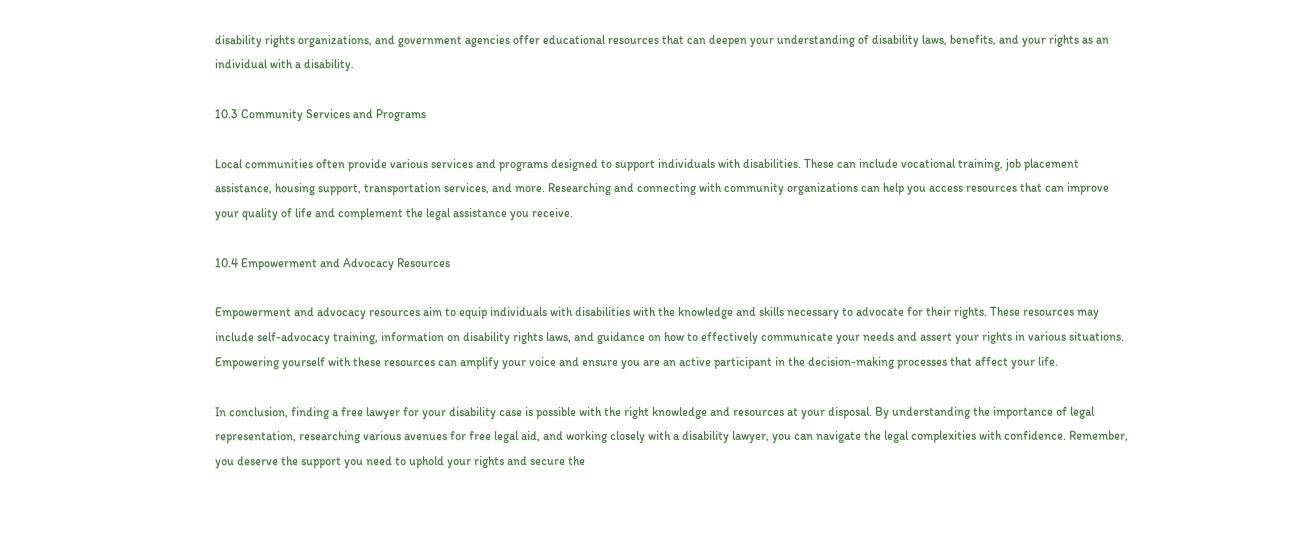disability rights organizations, and government agencies offer educational resources that can deepen your understanding of disability laws, benefits, and your rights as an individual with a disability.

10.3 Community Services and Programs

Local communities often provide various services and programs designed to support individuals with disabilities. These can include vocational training, job placement assistance, housing support, transportation services, and more. Researching and connecting with community organizations can help you access resources that can improve your quality of life and complement the legal assistance you receive.

10.4 Empowerment and Advocacy Resources

Empowerment and advocacy resources aim to equip individuals with disabilities with the knowledge and skills necessary to advocate for their rights. These resources may include self-advocacy training, information on disability rights laws, and guidance on how to effectively communicate your needs and assert your rights in various situations. Empowering yourself with these resources can amplify your voice and ensure you are an active participant in the decision-making processes that affect your life.

In conclusion, finding a free lawyer for your disability case is possible with the right knowledge and resources at your disposal. By understanding the importance of legal representation, researching various avenues for free legal aid, and working closely with a disability lawyer, you can navigate the legal complexities with confidence. Remember, you deserve the support you need to uphold your rights and secure the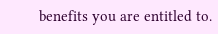benefits you are entitled to.